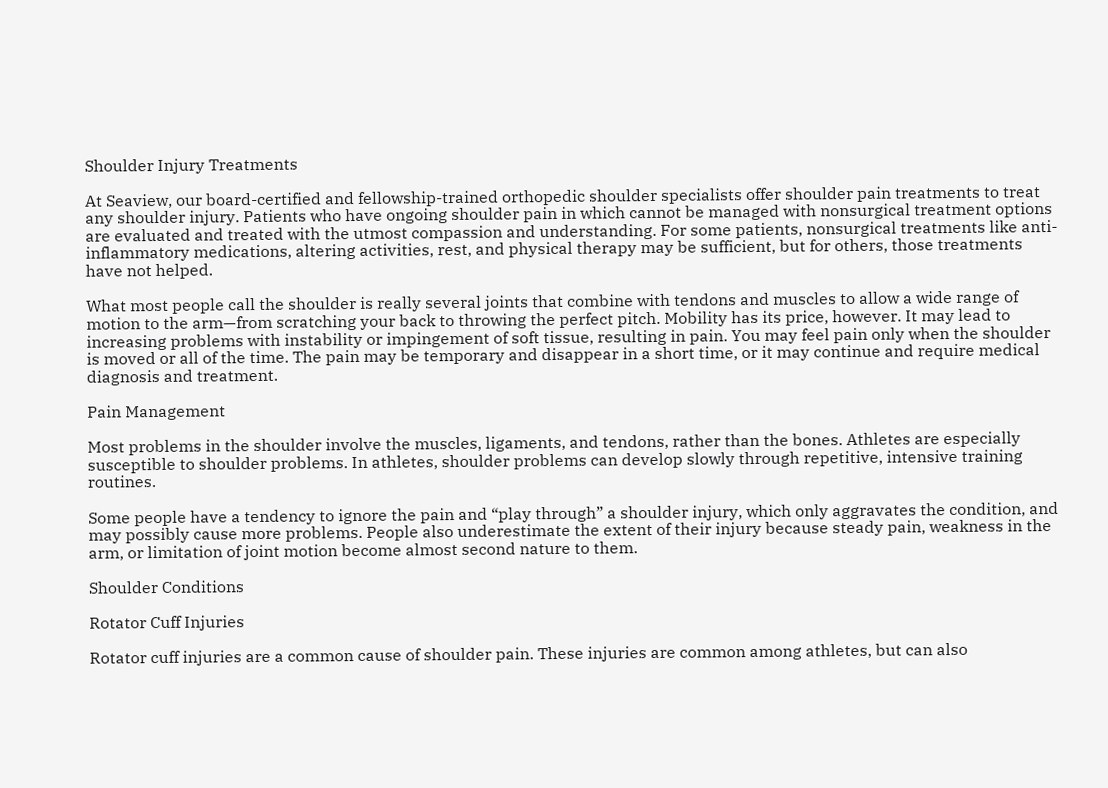Shoulder Injury Treatments

At Seaview, our board-certified and fellowship-trained orthopedic shoulder specialists offer shoulder pain treatments to treat any shoulder injury. Patients who have ongoing shoulder pain in which cannot be managed with nonsurgical treatment options are evaluated and treated with the utmost compassion and understanding. For some patients, nonsurgical treatments like anti-inflammatory medications, altering activities, rest, and physical therapy may be sufficient, but for others, those treatments have not helped.

What most people call the shoulder is really several joints that combine with tendons and muscles to allow a wide range of motion to the arm—from scratching your back to throwing the perfect pitch. Mobility has its price, however. It may lead to increasing problems with instability or impingement of soft tissue, resulting in pain. You may feel pain only when the shoulder is moved or all of the time. The pain may be temporary and disappear in a short time, or it may continue and require medical diagnosis and treatment.

Pain Management

Most problems in the shoulder involve the muscles, ligaments, and tendons, rather than the bones. Athletes are especially susceptible to shoulder problems. In athletes, shoulder problems can develop slowly through repetitive, intensive training routines.

Some people have a tendency to ignore the pain and “play through” a shoulder injury, which only aggravates the condition, and may possibly cause more problems. People also underestimate the extent of their injury because steady pain, weakness in the arm, or limitation of joint motion become almost second nature to them.

Shoulder Conditions

Rotator Cuff Injuries

Rotator cuff injuries are a common cause of shoulder pain. These injuries are common among athletes, but can also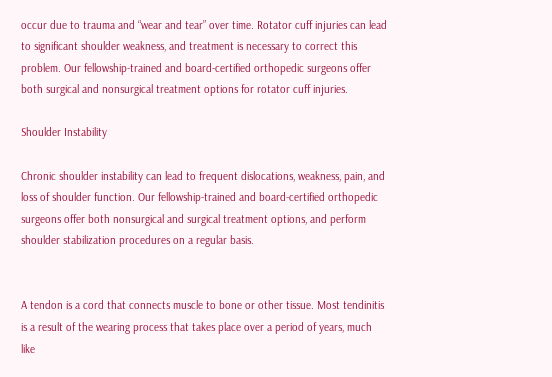occur due to trauma and “wear and tear” over time. Rotator cuff injuries can lead to significant shoulder weakness, and treatment is necessary to correct this problem. Our fellowship-trained and board-certified orthopedic surgeons offer both surgical and nonsurgical treatment options for rotator cuff injuries.

Shoulder Instability

Chronic shoulder instability can lead to frequent dislocations, weakness, pain, and loss of shoulder function. Our fellowship-trained and board-certified orthopedic surgeons offer both nonsurgical and surgical treatment options, and perform shoulder stabilization procedures on a regular basis.


A tendon is a cord that connects muscle to bone or other tissue. Most tendinitis is a result of the wearing process that takes place over a period of years, much like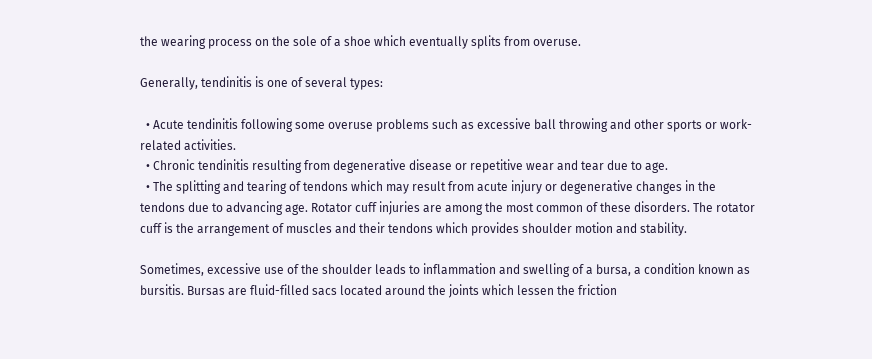the wearing process on the sole of a shoe which eventually splits from overuse.

Generally, tendinitis is one of several types:

  • Acute tendinitis following some overuse problems such as excessive ball throwing and other sports or work-related activities.
  • Chronic tendinitis resulting from degenerative disease or repetitive wear and tear due to age.
  • The splitting and tearing of tendons which may result from acute injury or degenerative changes in the tendons due to advancing age. Rotator cuff injuries are among the most common of these disorders. The rotator cuff is the arrangement of muscles and their tendons which provides shoulder motion and stability.

Sometimes, excessive use of the shoulder leads to inflammation and swelling of a bursa, a condition known as bursitis. Bursas are fluid-filled sacs located around the joints which lessen the friction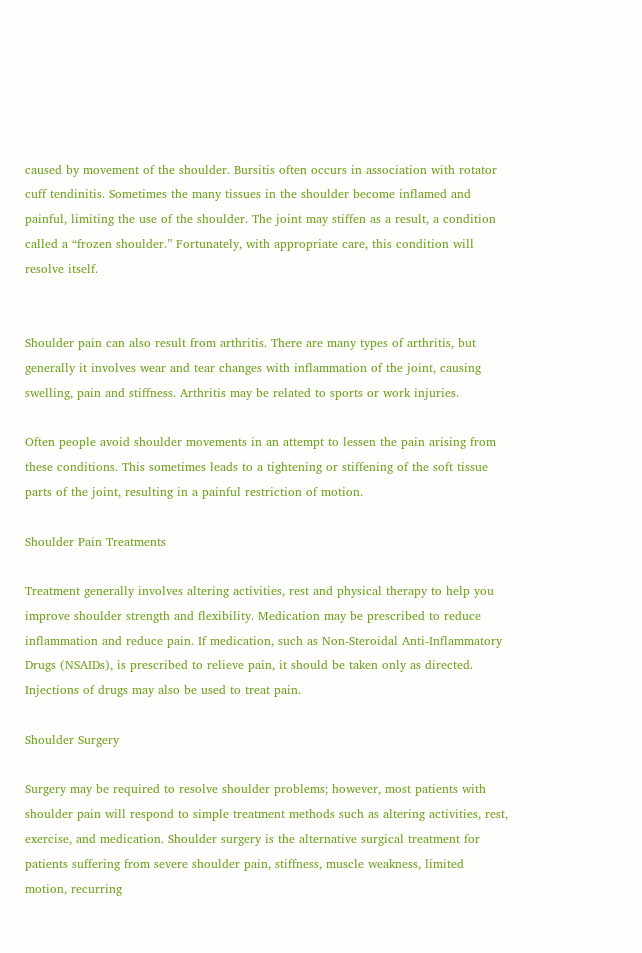caused by movement of the shoulder. Bursitis often occurs in association with rotator cuff tendinitis. Sometimes the many tissues in the shoulder become inflamed and painful, limiting the use of the shoulder. The joint may stiffen as a result, a condition called a “frozen shoulder.” Fortunately, with appropriate care, this condition will resolve itself.


Shoulder pain can also result from arthritis. There are many types of arthritis, but generally it involves wear and tear changes with inflammation of the joint, causing swelling, pain and stiffness. Arthritis may be related to sports or work injuries.

Often people avoid shoulder movements in an attempt to lessen the pain arising from these conditions. This sometimes leads to a tightening or stiffening of the soft tissue parts of the joint, resulting in a painful restriction of motion.

Shoulder Pain Treatments

Treatment generally involves altering activities, rest and physical therapy to help you improve shoulder strength and flexibility. Medication may be prescribed to reduce inflammation and reduce pain. If medication, such as Non-Steroidal Anti-Inflammatory Drugs (NSAIDs), is prescribed to relieve pain, it should be taken only as directed. Injections of drugs may also be used to treat pain.

Shoulder Surgery

Surgery may be required to resolve shoulder problems; however, most patients with shoulder pain will respond to simple treatment methods such as altering activities, rest, exercise, and medication. Shoulder surgery is the alternative surgical treatment for patients suffering from severe shoulder pain, stiffness, muscle weakness, limited motion, recurring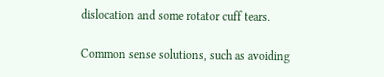dislocation and some rotator cuff tears.

Common sense solutions, such as avoiding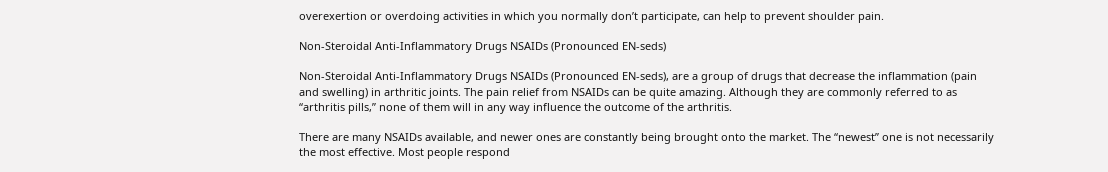overexertion or overdoing activities in which you normally don’t participate, can help to prevent shoulder pain.

Non-Steroidal Anti-Inflammatory Drugs NSAIDs (Pronounced EN-seds)

Non-Steroidal Anti-Inflammatory Drugs NSAIDs (Pronounced EN-seds), are a group of drugs that decrease the inflammation (pain and swelling) in arthritic joints. The pain relief from NSAIDs can be quite amazing. Although they are commonly referred to as “arthritis pills,” none of them will in any way influence the outcome of the arthritis.

There are many NSAIDs available, and newer ones are constantly being brought onto the market. The “newest” one is not necessarily the most effective. Most people respond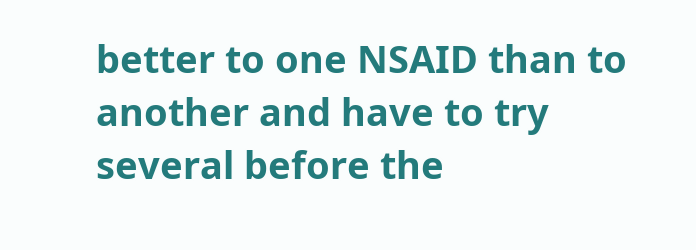better to one NSAID than to another and have to try several before the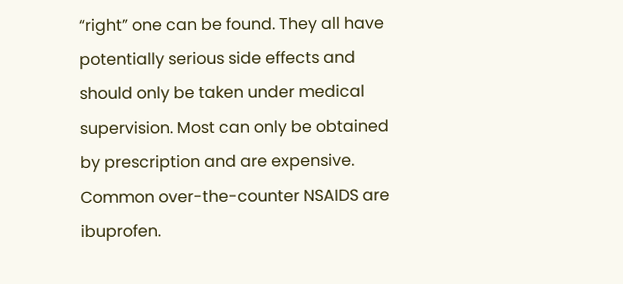“right” one can be found. They all have potentially serious side effects and should only be taken under medical supervision. Most can only be obtained by prescription and are expensive. Common over-the-counter NSAIDS are ibuprofen.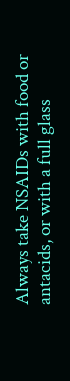Always take NSAIDs with food or antacids, or with a full glass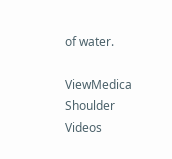of water.

ViewMedica Shoulder Videos